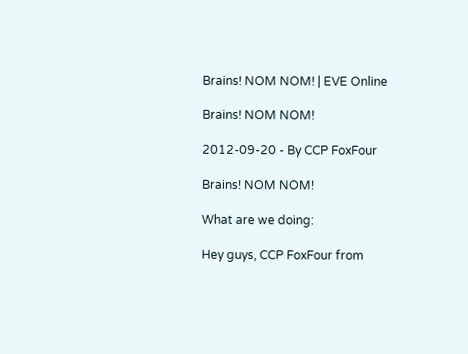Brains! NOM NOM! | EVE Online

Brains! NOM NOM!

2012-09-20 - By CCP FoxFour

Brains! NOM NOM!

What are we doing:

Hey guys, CCP FoxFour from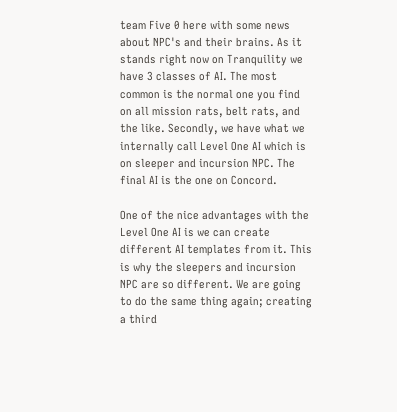team Five 0 here with some news about NPC's and their brains. As it stands right now on Tranquility we have 3 classes of AI. The most common is the normal one you find on all mission rats, belt rats, and the like. Secondly, we have what we internally call Level One AI which is on sleeper and incursion NPC. The final AI is the one on Concord.

One of the nice advantages with the Level One AI is we can create different AI templates from it. This is why the sleepers and incursion NPC are so different. We are going to do the same thing again; creating a third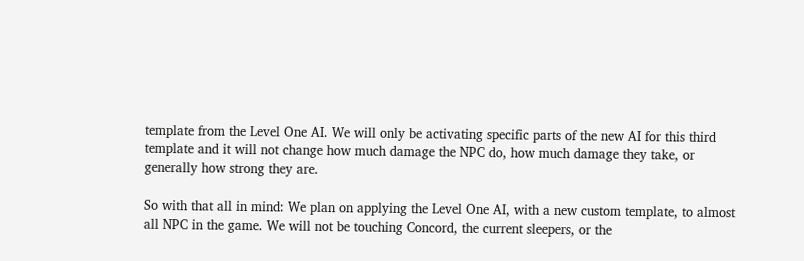template from the Level One AI. We will only be activating specific parts of the new AI for this third template and it will not change how much damage the NPC do, how much damage they take, or generally how strong they are.

So with that all in mind: We plan on applying the Level One AI, with a new custom template, to almost all NPC in the game. We will not be touching Concord, the current sleepers, or the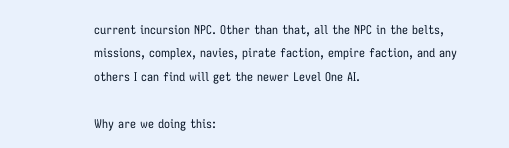current incursion NPC. Other than that, all the NPC in the belts, missions, complex, navies, pirate faction, empire faction, and any others I can find will get the newer Level One AI.

Why are we doing this: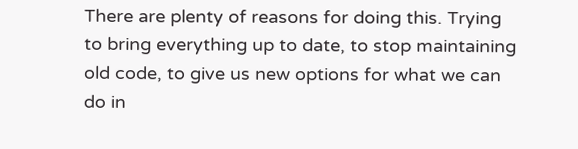There are plenty of reasons for doing this. Trying to bring everything up to date, to stop maintaining old code, to give us new options for what we can do in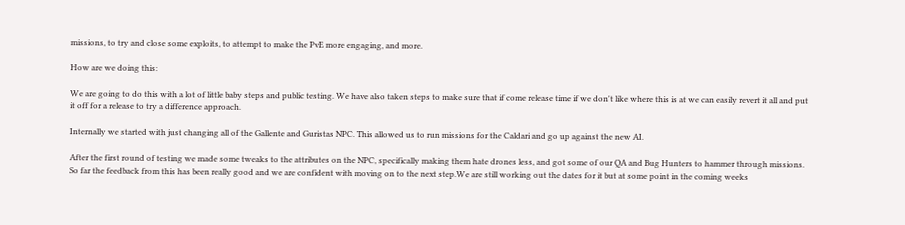missions, to try and close some exploits, to attempt to make the PvE more engaging, and more.

How are we doing this:

We are going to do this with a lot of little baby steps and public testing. We have also taken steps to make sure that if come release time if we don't like where this is at we can easily revert it all and put it off for a release to try a difference approach.

Internally we started with just changing all of the Gallente and Guristas NPC. This allowed us to run missions for the Caldari and go up against the new AI.

After the first round of testing we made some tweaks to the attributes on the NPC, specifically making them hate drones less, and got some of our QA and Bug Hunters to hammer through missions. So far the feedback from this has been really good and we are confident with moving on to the next step.We are still working out the dates for it but at some point in the coming weeks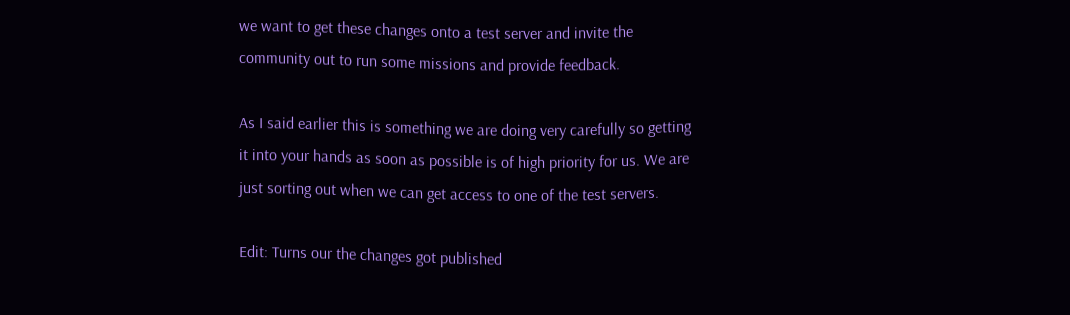we want to get these changes onto a test server and invite the community out to run some missions and provide feedback.

As I said earlier this is something we are doing very carefully so getting it into your hands as soon as possible is of high priority for us. We are just sorting out when we can get access to one of the test servers.

Edit: Turns our the changes got published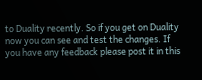to Duality recently. So if you get on Duality now you can see and test the changes. If you have any feedback please post it in this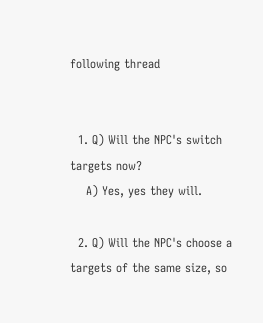following thread


  1. Q) Will the NPC's switch targets now?
    A) Yes, yes they will.

  2. Q) Will the NPC's choose a targets of the same size, so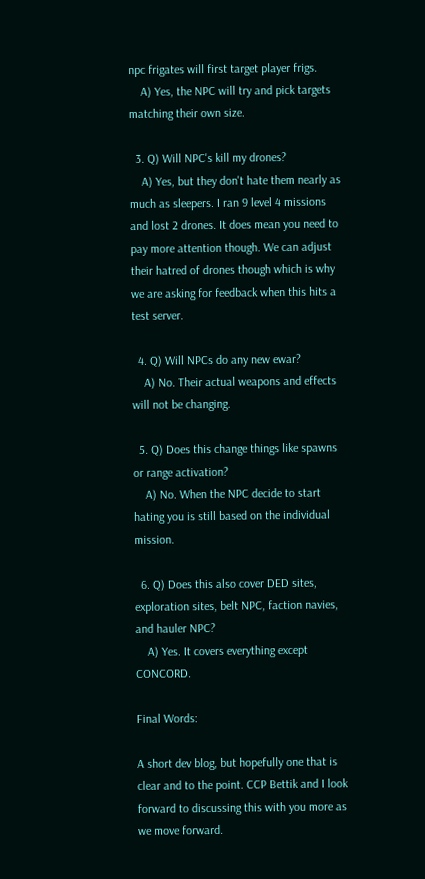npc frigates will first target player frigs.
    A) Yes, the NPC will try and pick targets matching their own size.

  3. Q) Will NPC's kill my drones?
    A) Yes, but they don't hate them nearly as much as sleepers. I ran 9 level 4 missions and lost 2 drones. It does mean you need to pay more attention though. We can adjust their hatred of drones though which is why we are asking for feedback when this hits a test server.

  4. Q) Will NPCs do any new ewar?
    A) No. Their actual weapons and effects will not be changing.

  5. Q) Does this change things like spawns or range activation?
    A) No. When the NPC decide to start hating you is still based on the individual mission.

  6. Q) Does this also cover DED sites, exploration sites, belt NPC, faction navies, and hauler NPC?
    A) Yes. It covers everything except CONCORD.

Final Words:

A short dev blog, but hopefully one that is clear and to the point. CCP Bettik and I look forward to discussing this with you more as we move forward.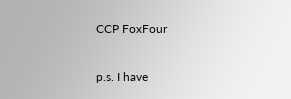CCP FoxFour

p.s. I have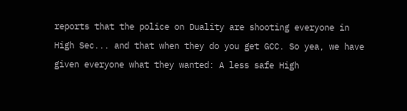reports that the police on Duality are shooting everyone in High Sec... and that when they do you get GCC. So yea, we have given everyone what they wanted: A less safe High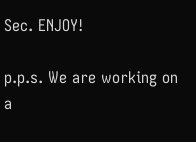Sec. ENJOY!

p.p.s. We are working on a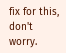fix for this, don't worry.